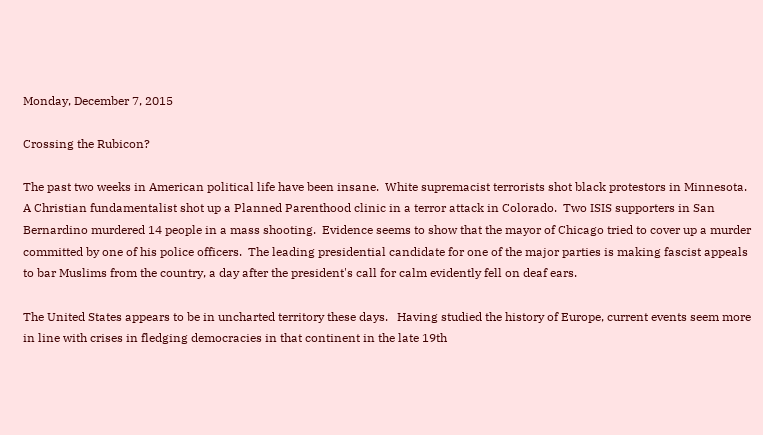Monday, December 7, 2015

Crossing the Rubicon?

The past two weeks in American political life have been insane.  White supremacist terrorists shot black protestors in Minnesota. A Christian fundamentalist shot up a Planned Parenthood clinic in a terror attack in Colorado.  Two ISIS supporters in San Bernardino murdered 14 people in a mass shooting.  Evidence seems to show that the mayor of Chicago tried to cover up a murder committed by one of his police officers.  The leading presidential candidate for one of the major parties is making fascist appeals to bar Muslims from the country, a day after the president's call for calm evidently fell on deaf ears.

The United States appears to be in uncharted territory these days.   Having studied the history of Europe, current events seem more in line with crises in fledging democracies in that continent in the late 19th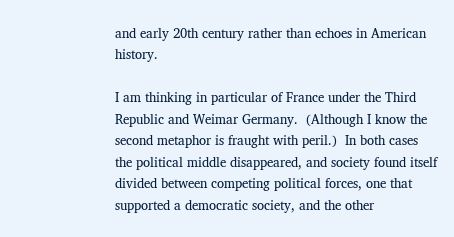and early 20th century rather than echoes in American history.

I am thinking in particular of France under the Third Republic and Weimar Germany.  (Although I know the second metaphor is fraught with peril.)  In both cases the political middle disappeared, and society found itself divided between competing political forces, one that supported a democratic society, and the other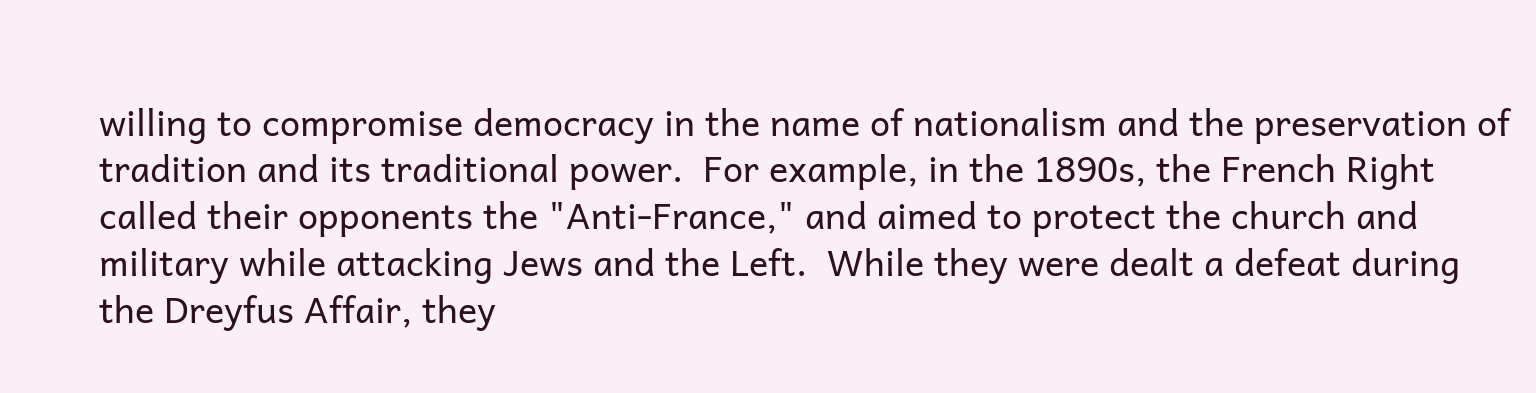willing to compromise democracy in the name of nationalism and the preservation of tradition and its traditional power.  For example, in the 1890s, the French Right called their opponents the "Anti-France," and aimed to protect the church and military while attacking Jews and the Left.  While they were dealt a defeat during the Dreyfus Affair, they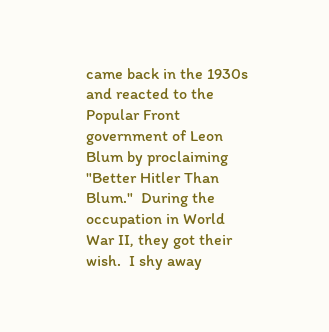came back in the 1930s and reacted to the Popular Front government of Leon Blum by proclaiming "Better Hitler Than Blum."  During the occupation in World War II, they got their wish.  I shy away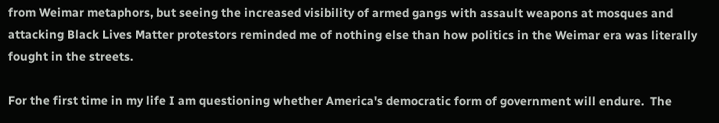from Weimar metaphors, but seeing the increased visibility of armed gangs with assault weapons at mosques and attacking Black Lives Matter protestors reminded me of nothing else than how politics in the Weimar era was literally fought in the streets.

For the first time in my life I am questioning whether America's democratic form of government will endure.  The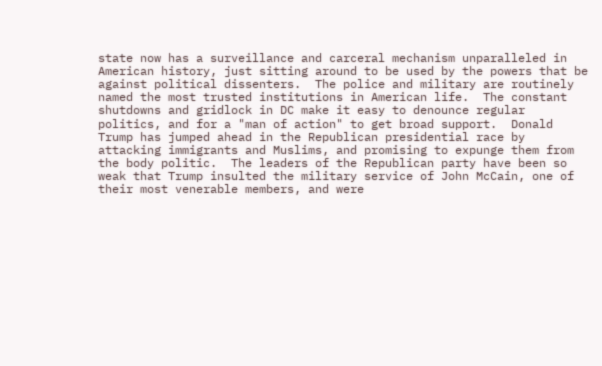state now has a surveillance and carceral mechanism unparalleled in American history, just sitting around to be used by the powers that be against political dissenters.  The police and military are routinely named the most trusted institutions in American life.  The constant shutdowns and gridlock in DC make it easy to denounce regular politics, and for a "man of action" to get broad support.  Donald Trump has jumped ahead in the Republican presidential race by attacking immigrants and Muslims, and promising to expunge them from the body politic.  The leaders of the Republican party have been so weak that Trump insulted the military service of John McCain, one of their most venerable members, and were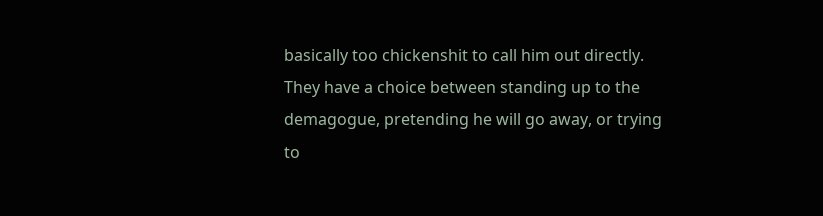basically too chickenshit to call him out directly.  They have a choice between standing up to the demagogue, pretending he will go away, or trying to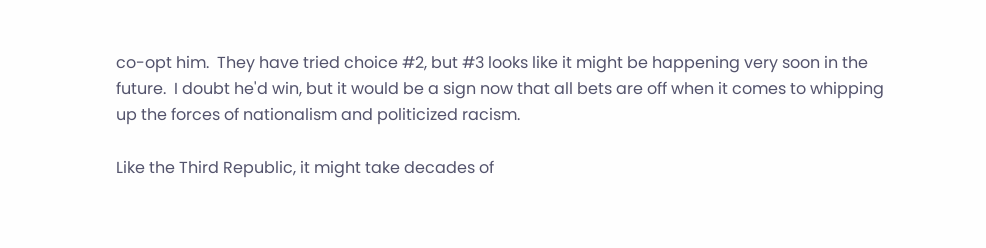co-opt him.  They have tried choice #2, but #3 looks like it might be happening very soon in the future.  I doubt he'd win, but it would be a sign now that all bets are off when it comes to whipping up the forces of nationalism and politicized racism.

Like the Third Republic, it might take decades of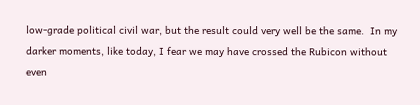low-grade political civil war, but the result could very well be the same.  In my darker moments, like today, I fear we may have crossed the Rubicon without even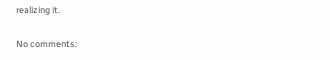realizing it.

No comments: